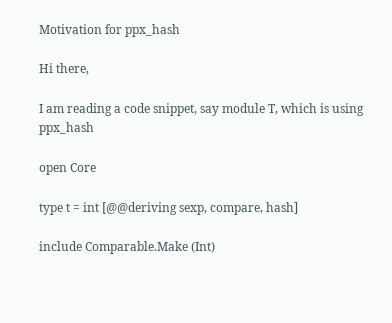Motivation for ppx_hash

Hi there,

I am reading a code snippet, say module T, which is using ppx_hash

open Core

type t = int [@@deriving sexp, compare, hash]

include Comparable.Make (Int)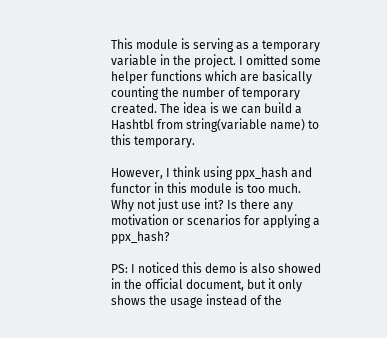This module is serving as a temporary variable in the project. I omitted some helper functions which are basically counting the number of temporary created. The idea is we can build a Hashtbl from string(variable name) to this temporary.

However, I think using ppx_hash and functor in this module is too much. Why not just use int? Is there any motivation or scenarios for applying a ppx_hash?

PS: I noticed this demo is also showed in the official document, but it only shows the usage instead of the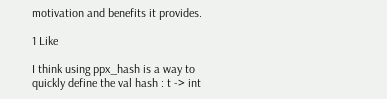motivation and benefits it provides.

1 Like

I think using ppx_hash is a way to quickly define the val hash : t -> int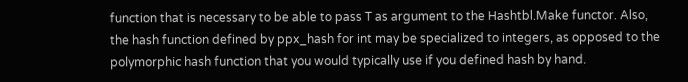function that is necessary to be able to pass T as argument to the Hashtbl.Make functor. Also, the hash function defined by ppx_hash for int may be specialized to integers, as opposed to the polymorphic hash function that you would typically use if you defined hash by hand.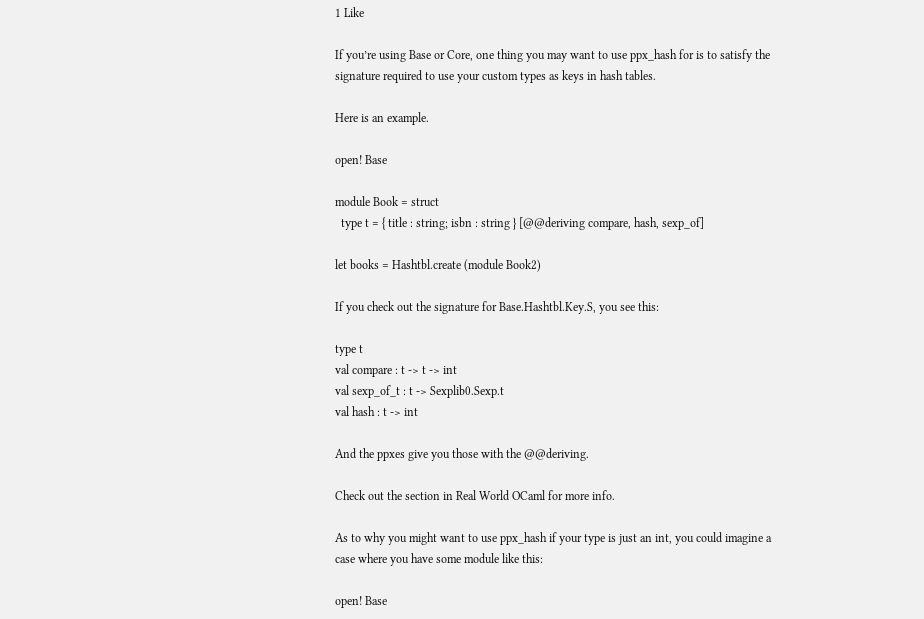1 Like

If you’re using Base or Core, one thing you may want to use ppx_hash for is to satisfy the signature required to use your custom types as keys in hash tables.

Here is an example.

open! Base

module Book = struct
  type t = { title : string; isbn : string } [@@deriving compare, hash, sexp_of]

let books = Hashtbl.create (module Book2)

If you check out the signature for Base.Hashtbl.Key.S, you see this:

type t
val compare : t -> t -> int
val sexp_of_t : t -> Sexplib0.Sexp.t
val hash : t -> int

And the ppxes give you those with the @@deriving.

Check out the section in Real World OCaml for more info.

As to why you might want to use ppx_hash if your type is just an int, you could imagine a case where you have some module like this:

open! Base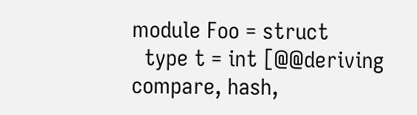module Foo = struct
  type t = int [@@deriving compare, hash,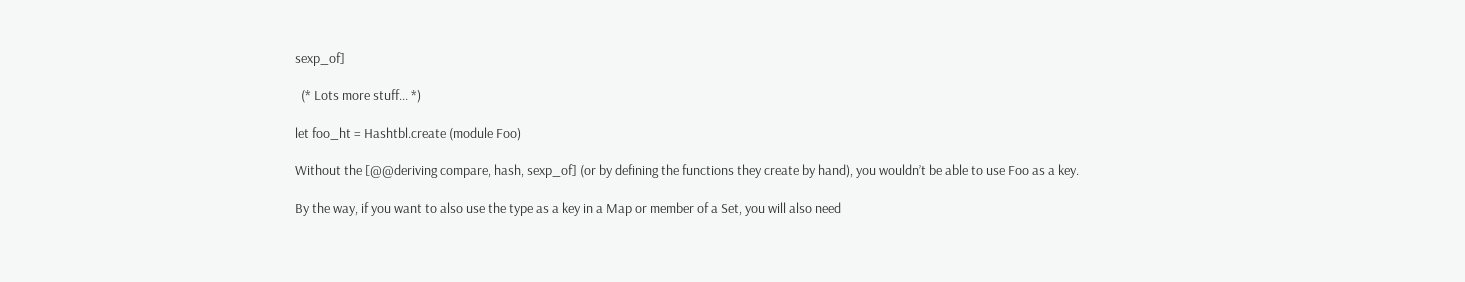sexp_of]

  (* Lots more stuff... *)

let foo_ht = Hashtbl.create (module Foo)

Without the [@@deriving compare, hash, sexp_of] (or by defining the functions they create by hand), you wouldn’t be able to use Foo as a key.

By the way, if you want to also use the type as a key in a Map or member of a Set, you will also need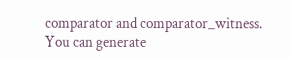comparator and comparator_witness. You can generate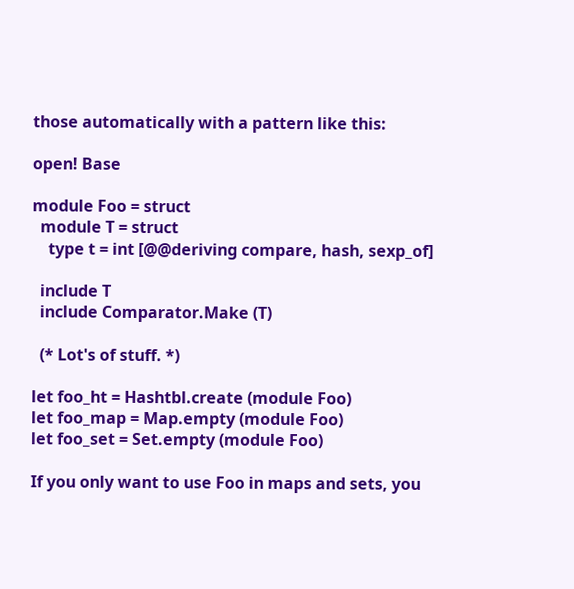those automatically with a pattern like this:

open! Base

module Foo = struct
  module T = struct
    type t = int [@@deriving compare, hash, sexp_of]

  include T
  include Comparator.Make (T)

  (* Lot's of stuff. *)

let foo_ht = Hashtbl.create (module Foo)
let foo_map = Map.empty (module Foo)
let foo_set = Set.empty (module Foo)

If you only want to use Foo in maps and sets, you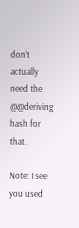don’t actually need the @@deriving hash for that.

Note: I see you used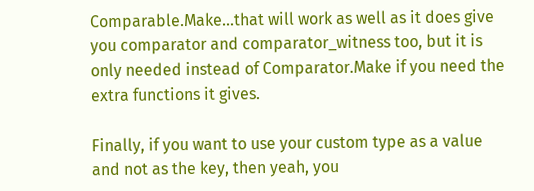Comparable.Make…that will work as well as it does give you comparator and comparator_witness too, but it is only needed instead of Comparator.Make if you need the extra functions it gives.

Finally, if you want to use your custom type as a value and not as the key, then yeah, you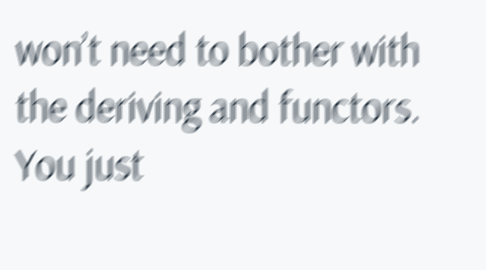won’t need to bother with the deriving and functors. You just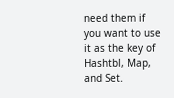need them if you want to use it as the key of Hashtbl, Map, and Set.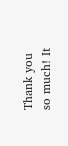Thank you so much! It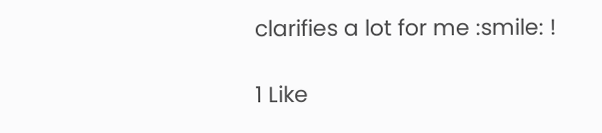clarifies a lot for me :smile: !

1 Like